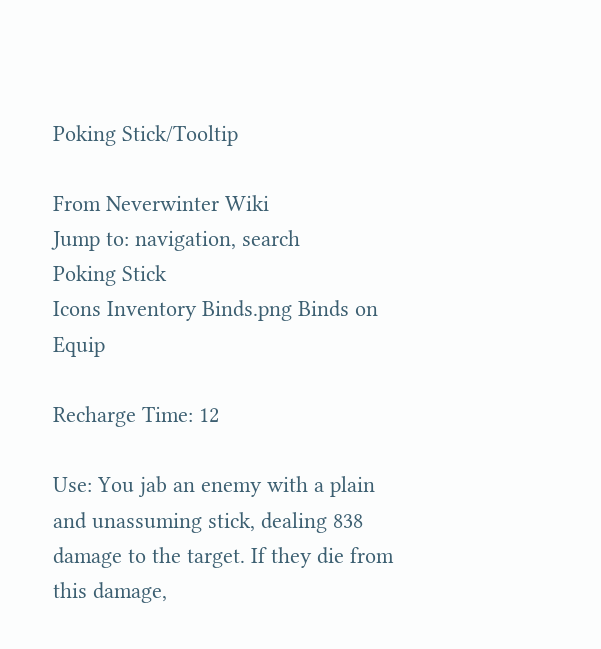Poking Stick/Tooltip

From Neverwinter Wiki
Jump to: navigation, search
Poking Stick
Icons Inventory Binds.png Binds on Equip

Recharge Time: 12

Use: You jab an enemy with a plain and unassuming stick, dealing 838 damage to the target. If they die from this damage,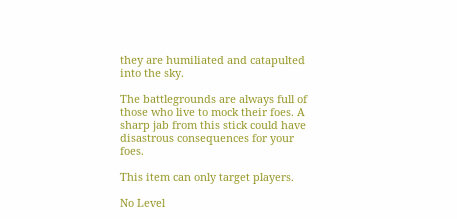they are humiliated and catapulted into the sky.

The battlegrounds are always full of those who live to mock their foes. A sharp jab from this stick could have disastrous consequences for your foes.

This item can only target players.

No Level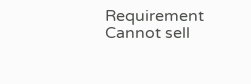Requirement
Cannot sell